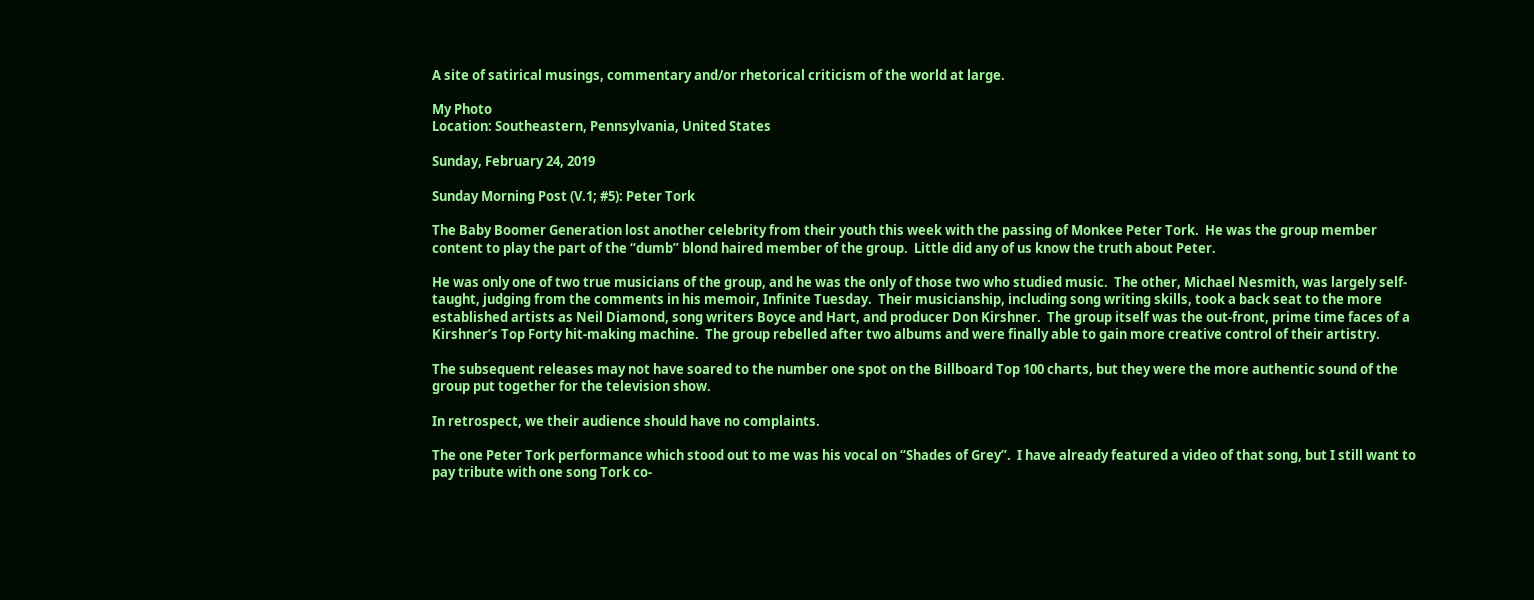A site of satirical musings, commentary and/or rhetorical criticism of the world at large.

My Photo
Location: Southeastern, Pennsylvania, United States

Sunday, February 24, 2019

Sunday Morning Post (V.1; #5): Peter Tork

The Baby Boomer Generation lost another celebrity from their youth this week with the passing of Monkee Peter Tork.  He was the group member content to play the part of the “dumb” blond haired member of the group.  Little did any of us know the truth about Peter.

He was only one of two true musicians of the group, and he was the only of those two who studied music.  The other, Michael Nesmith, was largely self-taught, judging from the comments in his memoir, Infinite Tuesday.  Their musicianship, including song writing skills, took a back seat to the more established artists as Neil Diamond, song writers Boyce and Hart, and producer Don Kirshner.  The group itself was the out-front, prime time faces of a Kirshner’s Top Forty hit-making machine.  The group rebelled after two albums and were finally able to gain more creative control of their artistry.

The subsequent releases may not have soared to the number one spot on the Billboard Top 100 charts, but they were the more authentic sound of the group put together for the television show.

In retrospect, we their audience should have no complaints.

The one Peter Tork performance which stood out to me was his vocal on “Shades of Grey”.  I have already featured a video of that song, but I still want to pay tribute with one song Tork co-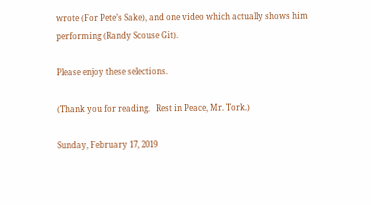wrote (For Pete’s Sake), and one video which actually shows him performing (Randy Scouse Git).

Please enjoy these selections.

(Thank you for reading.   Rest in Peace, Mr. Tork.)

Sunday, February 17, 2019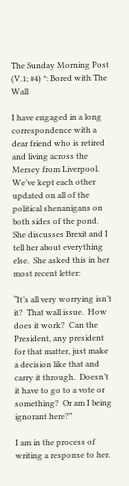The Sunday Morning Post (V.1; #4) *: Bored with The Wall

I have engaged in a long correspondence with a dear friend who is retired and living across the Mersey from Liverpool.  We’ve kept each other updated on all of the political shenanigans on both sides of the pond.  She discusses Brexit and I tell her about everything else.  She asked this in her most recent letter:

“It’s all very worrying isn’t it?  That wall issue.  How does it work?  Can the President, any president for that matter, just make a decision like that and carry it through.  Doesn’t it have to go to a vote or something?  Or am I being ignorant here?”

I am in the process of writing a response to her.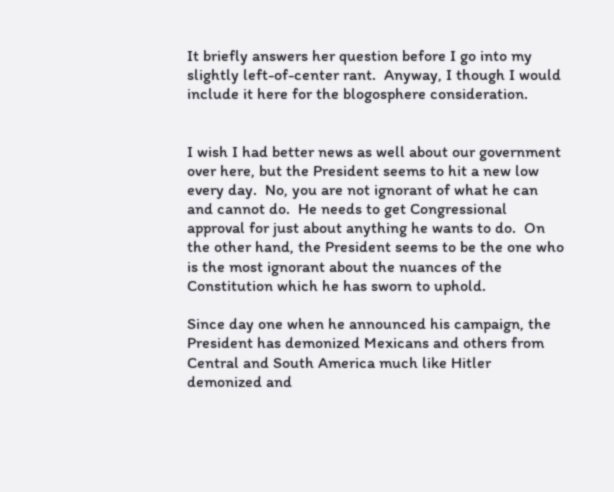It briefly answers her question before I go into my slightly left-of-center rant.  Anyway, I though I would include it here for the blogosphere consideration.


I wish I had better news as well about our government over here, but the President seems to hit a new low every day.  No, you are not ignorant of what he can and cannot do.  He needs to get Congressional approval for just about anything he wants to do.  On the other hand, the President seems to be the one who is the most ignorant about the nuances of the Constitution which he has sworn to uphold.

Since day one when he announced his campaign, the President has demonized Mexicans and others from Central and South America much like Hitler demonized and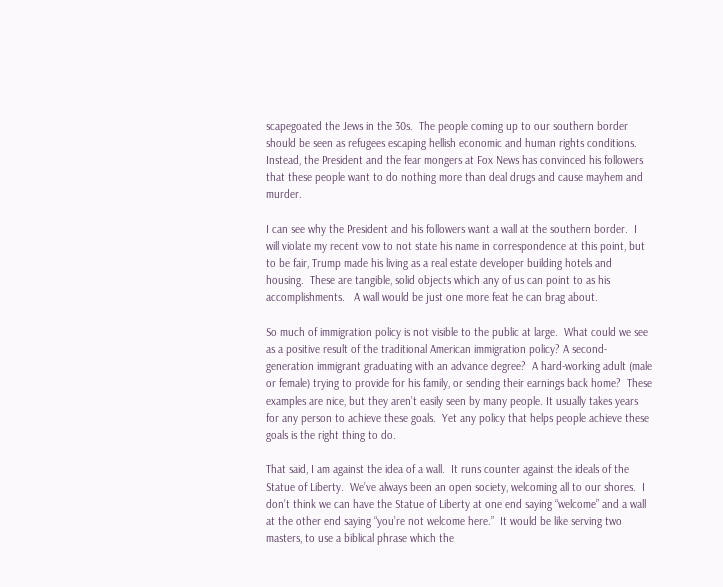scapegoated the Jews in the 30s.  The people coming up to our southern border should be seen as refugees escaping hellish economic and human rights conditions.  Instead, the President and the fear mongers at Fox News has convinced his followers that these people want to do nothing more than deal drugs and cause mayhem and murder.

I can see why the President and his followers want a wall at the southern border.  I will violate my recent vow to not state his name in correspondence at this point, but to be fair, Trump made his living as a real estate developer building hotels and housing.  These are tangible, solid objects which any of us can point to as his accomplishments.   A wall would be just one more feat he can brag about.

So much of immigration policy is not visible to the public at large.  What could we see as a positive result of the traditional American immigration policy? A second-generation immigrant graduating with an advance degree?  A hard-working adult (male or female) trying to provide for his family, or sending their earnings back home?  These examples are nice, but they aren’t easily seen by many people. It usually takes years for any person to achieve these goals.  Yet any policy that helps people achieve these goals is the right thing to do.

That said, I am against the idea of a wall.  It runs counter against the ideals of the Statue of Liberty.  We’ve always been an open society, welcoming all to our shores.  I don’t think we can have the Statue of Liberty at one end saying “welcome” and a wall at the other end saying “you’re not welcome here.”  It would be like serving two masters, to use a biblical phrase which the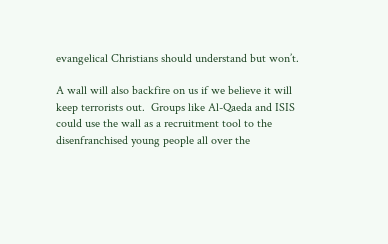evangelical Christians should understand but won’t.

A wall will also backfire on us if we believe it will keep terrorists out.  Groups like Al-Qaeda and ISIS could use the wall as a recruitment tool to the disenfranchised young people all over the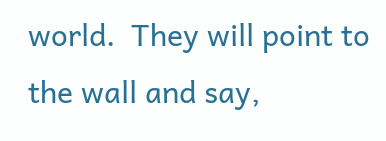world.  They will point to the wall and say,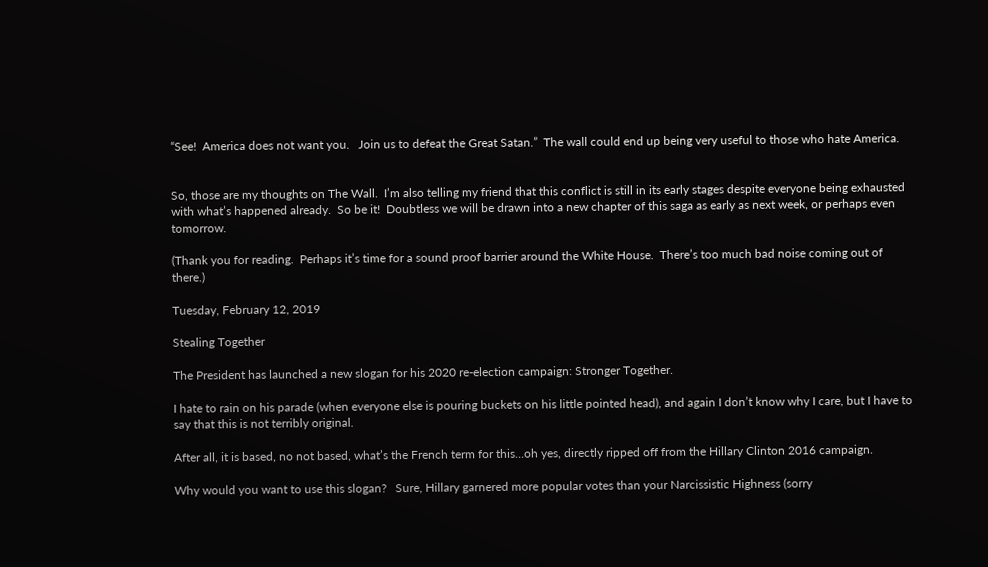“See!  America does not want you.   Join us to defeat the Great Satan.”  The wall could end up being very useful to those who hate America.


So, those are my thoughts on The Wall.  I’m also telling my friend that this conflict is still in its early stages despite everyone being exhausted with what’s happened already.  So be it!  Doubtless we will be drawn into a new chapter of this saga as early as next week, or perhaps even tomorrow.

(Thank you for reading.  Perhaps it’s time for a sound proof barrier around the White House.  There’s too much bad noise coming out of there.)

Tuesday, February 12, 2019

Stealing Together

The President has launched a new slogan for his 2020 re-election campaign: Stronger Together.

I hate to rain on his parade (when everyone else is pouring buckets on his little pointed head), and again I don’t know why I care, but I have to say that this is not terribly original.

After all, it is based, no not based, what’s the French term for this…oh yes, directly ripped off from the Hillary Clinton 2016 campaign.

Why would you want to use this slogan?   Sure, Hillary garnered more popular votes than your Narcissistic Highness (sorry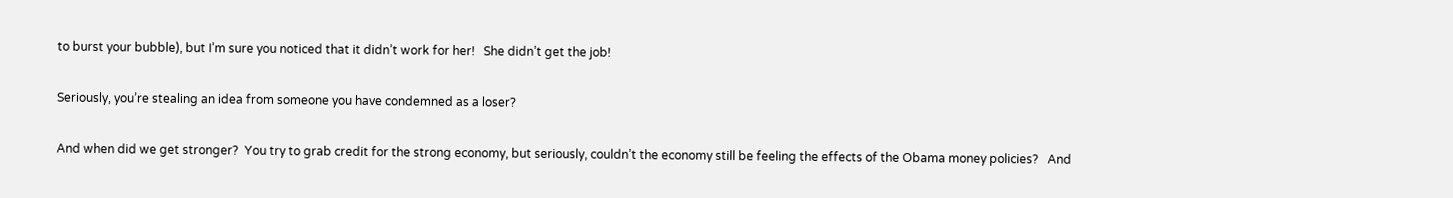to burst your bubble), but I’m sure you noticed that it didn’t work for her!   She didn’t get the job!

Seriously, you’re stealing an idea from someone you have condemned as a loser?

And when did we get stronger?  You try to grab credit for the strong economy, but seriously, couldn’t the economy still be feeling the effects of the Obama money policies?   And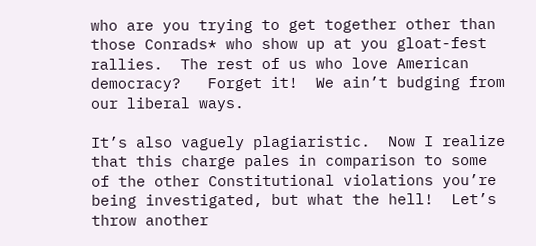who are you trying to get together other than those Conrads* who show up at you gloat-fest rallies.  The rest of us who love American democracy?   Forget it!  We ain’t budging from our liberal ways.

It’s also vaguely plagiaristic.  Now I realize that this charge pales in comparison to some of the other Constitutional violations you’re being investigated, but what the hell!  Let’s throw another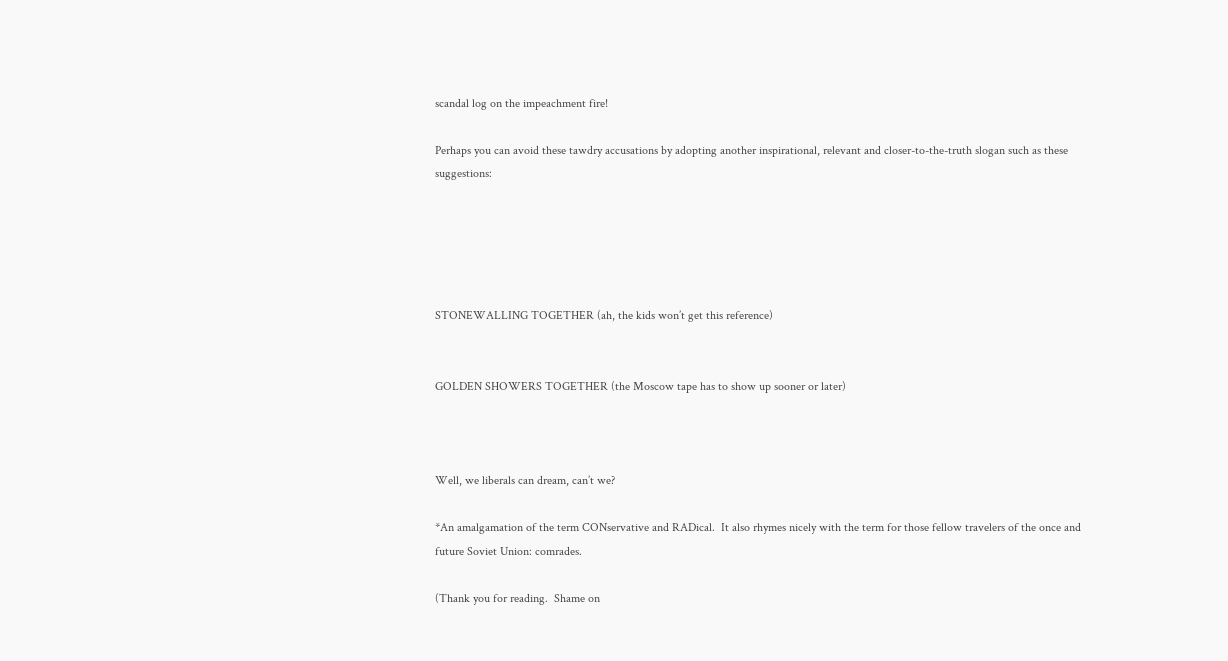scandal log on the impeachment fire!

Perhaps you can avoid these tawdry accusations by adopting another inspirational, relevant and closer-to-the-truth slogan such as these suggestions:





STONEWALLING TOGETHER (ah, the kids won’t get this reference)


GOLDEN SHOWERS TOGETHER (the Moscow tape has to show up sooner or later)



Well, we liberals can dream, can’t we?

*An amalgamation of the term CONservative and RADical.  It also rhymes nicely with the term for those fellow travelers of the once and future Soviet Union: comrades.

(Thank you for reading.  Shame on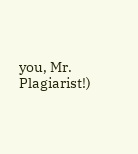you, Mr. Plagiarist!)